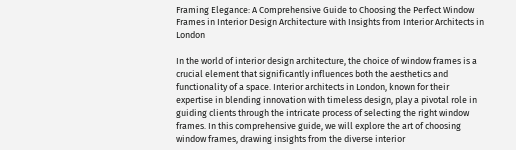Framing Elegance: A Comprehensive Guide to Choosing the Perfect Window Frames in Interior Design Architecture with Insights from Interior Architects in London

In the world of interior design architecture, the choice of window frames is a crucial element that significantly influences both the aesthetics and functionality of a space. Interior architects in London, known for their expertise in blending innovation with timeless design, play a pivotal role in guiding clients through the intricate process of selecting the right window frames. In this comprehensive guide, we will explore the art of choosing window frames, drawing insights from the diverse interior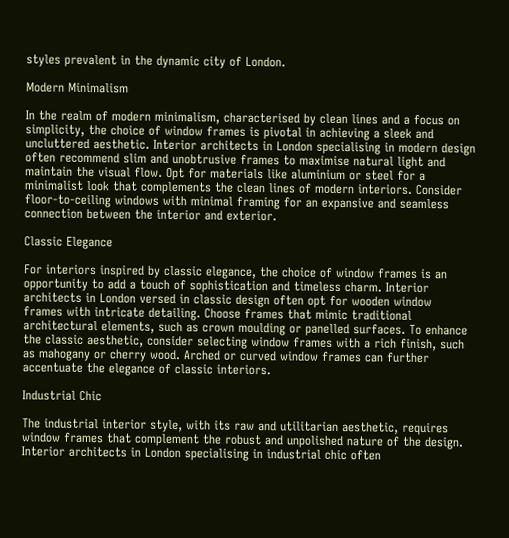styles prevalent in the dynamic city of London.

Modern Minimalism

In the realm of modern minimalism, characterised by clean lines and a focus on simplicity, the choice of window frames is pivotal in achieving a sleek and uncluttered aesthetic. Interior architects in London specialising in modern design often recommend slim and unobtrusive frames to maximise natural light and maintain the visual flow. Opt for materials like aluminium or steel for a minimalist look that complements the clean lines of modern interiors. Consider floor-to-ceiling windows with minimal framing for an expansive and seamless connection between the interior and exterior.

Classic Elegance

For interiors inspired by classic elegance, the choice of window frames is an opportunity to add a touch of sophistication and timeless charm. Interior architects in London versed in classic design often opt for wooden window frames with intricate detailing. Choose frames that mimic traditional architectural elements, such as crown moulding or panelled surfaces. To enhance the classic aesthetic, consider selecting window frames with a rich finish, such as mahogany or cherry wood. Arched or curved window frames can further accentuate the elegance of classic interiors.

Industrial Chic

The industrial interior style, with its raw and utilitarian aesthetic, requires window frames that complement the robust and unpolished nature of the design. Interior architects in London specialising in industrial chic often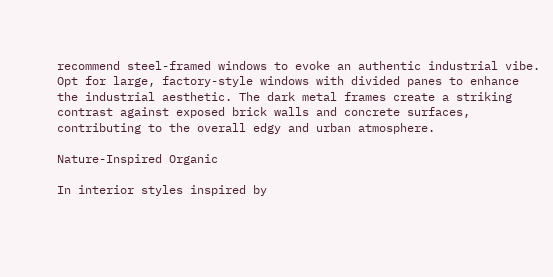recommend steel-framed windows to evoke an authentic industrial vibe. Opt for large, factory-style windows with divided panes to enhance the industrial aesthetic. The dark metal frames create a striking contrast against exposed brick walls and concrete surfaces, contributing to the overall edgy and urban atmosphere.

Nature-Inspired Organic

In interior styles inspired by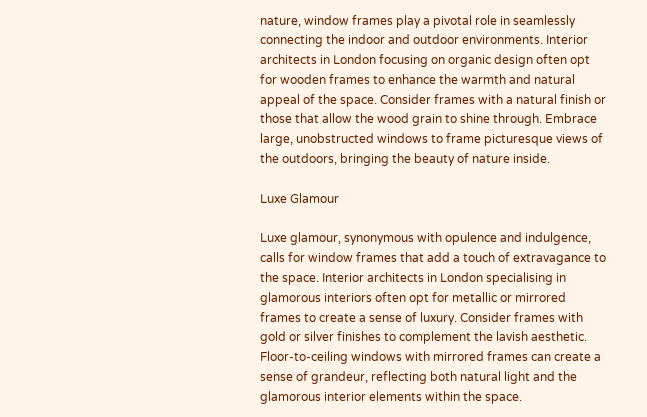nature, window frames play a pivotal role in seamlessly connecting the indoor and outdoor environments. Interior architects in London focusing on organic design often opt for wooden frames to enhance the warmth and natural appeal of the space. Consider frames with a natural finish or those that allow the wood grain to shine through. Embrace large, unobstructed windows to frame picturesque views of the outdoors, bringing the beauty of nature inside.

Luxe Glamour

Luxe glamour, synonymous with opulence and indulgence, calls for window frames that add a touch of extravagance to the space. Interior architects in London specialising in glamorous interiors often opt for metallic or mirrored frames to create a sense of luxury. Consider frames with gold or silver finishes to complement the lavish aesthetic. Floor-to-ceiling windows with mirrored frames can create a sense of grandeur, reflecting both natural light and the glamorous interior elements within the space.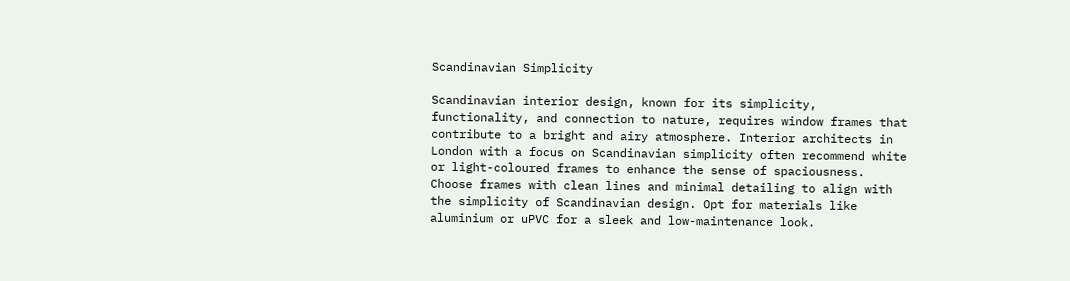Scandinavian Simplicity

Scandinavian interior design, known for its simplicity, functionality, and connection to nature, requires window frames that contribute to a bright and airy atmosphere. Interior architects in London with a focus on Scandinavian simplicity often recommend white or light-coloured frames to enhance the sense of spaciousness. Choose frames with clean lines and minimal detailing to align with the simplicity of Scandinavian design. Opt for materials like aluminium or uPVC for a sleek and low-maintenance look.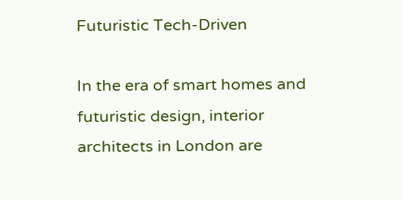Futuristic Tech-Driven

In the era of smart homes and futuristic design, interior architects in London are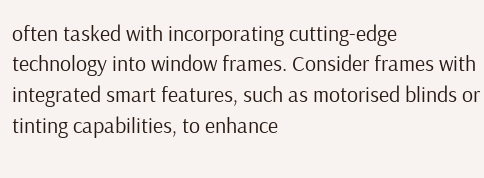often tasked with incorporating cutting-edge technology into window frames. Consider frames with integrated smart features, such as motorised blinds or tinting capabilities, to enhance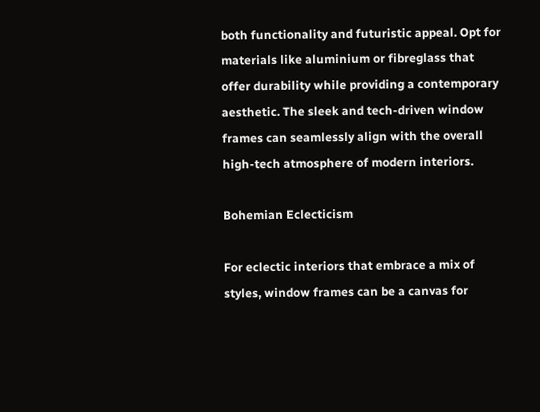both functionality and futuristic appeal. Opt for materials like aluminium or fibreglass that offer durability while providing a contemporary aesthetic. The sleek and tech-driven window frames can seamlessly align with the overall high-tech atmosphere of modern interiors.

Bohemian Eclecticism

For eclectic interiors that embrace a mix of styles, window frames can be a canvas for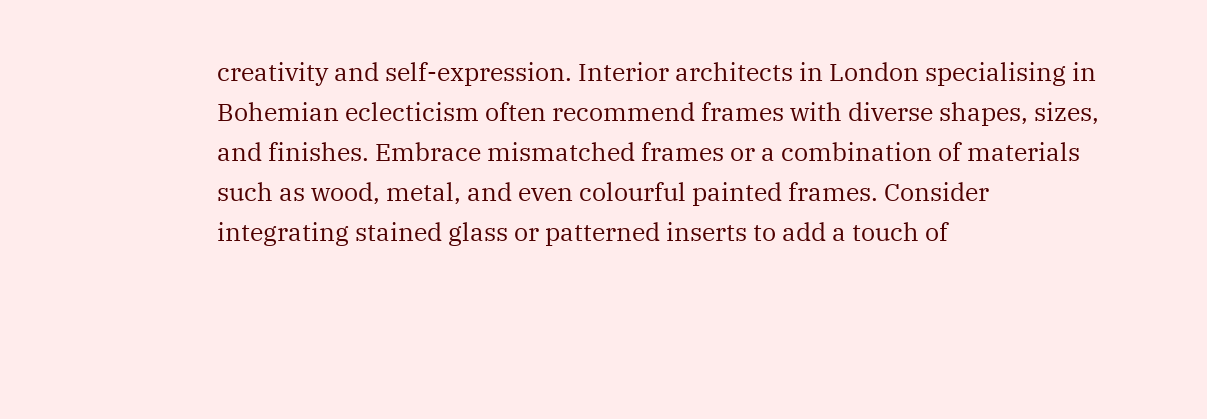creativity and self-expression. Interior architects in London specialising in Bohemian eclecticism often recommend frames with diverse shapes, sizes, and finishes. Embrace mismatched frames or a combination of materials such as wood, metal, and even colourful painted frames. Consider integrating stained glass or patterned inserts to add a touch of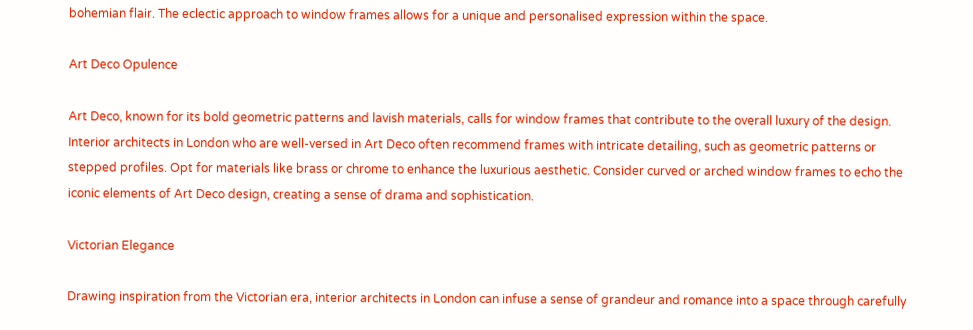bohemian flair. The eclectic approach to window frames allows for a unique and personalised expression within the space.

Art Deco Opulence

Art Deco, known for its bold geometric patterns and lavish materials, calls for window frames that contribute to the overall luxury of the design. Interior architects in London who are well-versed in Art Deco often recommend frames with intricate detailing, such as geometric patterns or stepped profiles. Opt for materials like brass or chrome to enhance the luxurious aesthetic. Consider curved or arched window frames to echo the iconic elements of Art Deco design, creating a sense of drama and sophistication.

Victorian Elegance

Drawing inspiration from the Victorian era, interior architects in London can infuse a sense of grandeur and romance into a space through carefully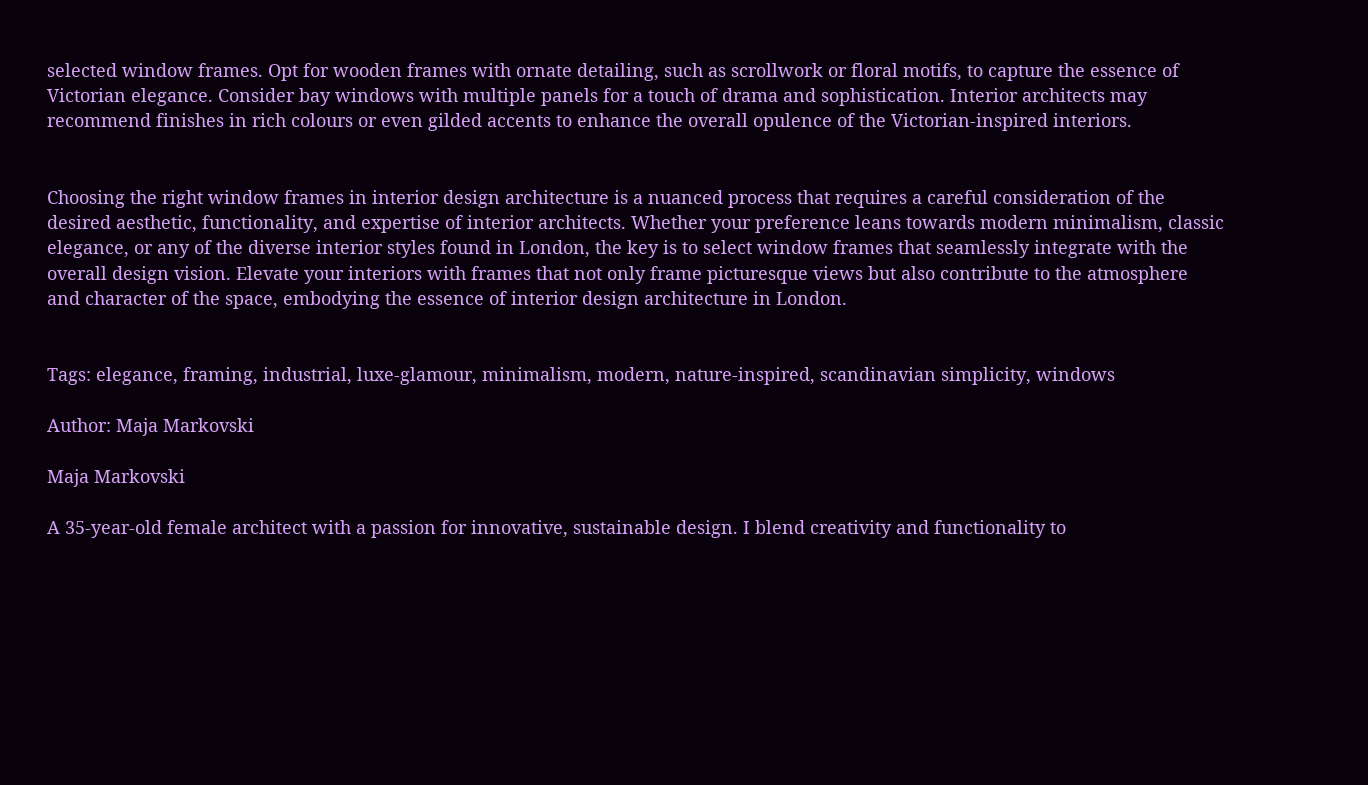selected window frames. Opt for wooden frames with ornate detailing, such as scrollwork or floral motifs, to capture the essence of Victorian elegance. Consider bay windows with multiple panels for a touch of drama and sophistication. Interior architects may recommend finishes in rich colours or even gilded accents to enhance the overall opulence of the Victorian-inspired interiors.


Choosing the right window frames in interior design architecture is a nuanced process that requires a careful consideration of the desired aesthetic, functionality, and expertise of interior architects. Whether your preference leans towards modern minimalism, classic elegance, or any of the diverse interior styles found in London, the key is to select window frames that seamlessly integrate with the overall design vision. Elevate your interiors with frames that not only frame picturesque views but also contribute to the atmosphere and character of the space, embodying the essence of interior design architecture in London.


Tags: elegance, framing, industrial, luxe-glamour, minimalism, modern, nature-inspired, scandinavian simplicity, windows

Author: Maja Markovski

Maja Markovski

A 35-year-old female architect with a passion for innovative, sustainable design. I blend creativity and functionality to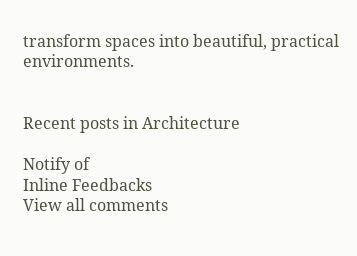transform spaces into beautiful, practical environments.


Recent posts in Architecture

Notify of
Inline Feedbacks
View all comments